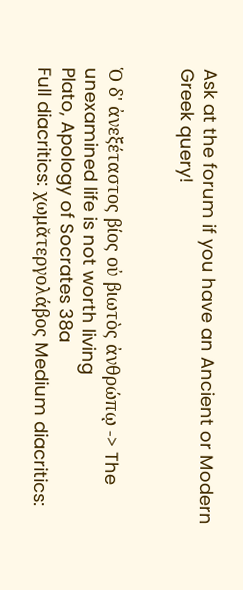Ask at the forum if you have an Ancient or Modern Greek query!


Ὁ δ' ἀνεξέταστος βίος οὐ βιωτὸς ἀνθρώπῳ -> The unexamined life is not worth living
Plato, Apology of Socrates 38a
Full diacritics: χωμᾰτεργολάβος Medium diacritics: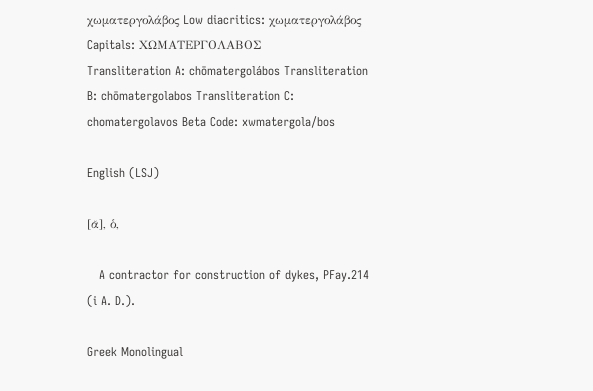χωματεργολάβος Low diacritics: χωματεργολάβος Capitals: ΧΩΜΑΤΕΡΓΟΛΑΒΟΣ
Transliteration A: chōmatergolábos Transliteration B: chōmatergolabos Transliteration C: chomatergolavos Beta Code: xwmatergola/bos

English (LSJ)

[ᾰ], ὁ,

   A contractor for construction of dykes, PFay.214 (i A. D.).

Greek Monolingual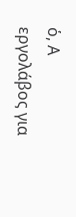ὁ, Α
εργολάβος για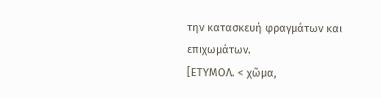την κατασκευή φραγμάτων και επιχωμάτων.
[ΕΤΥΜΟΛ. < χῶμα,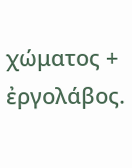χώματος + ἐργολάβος.